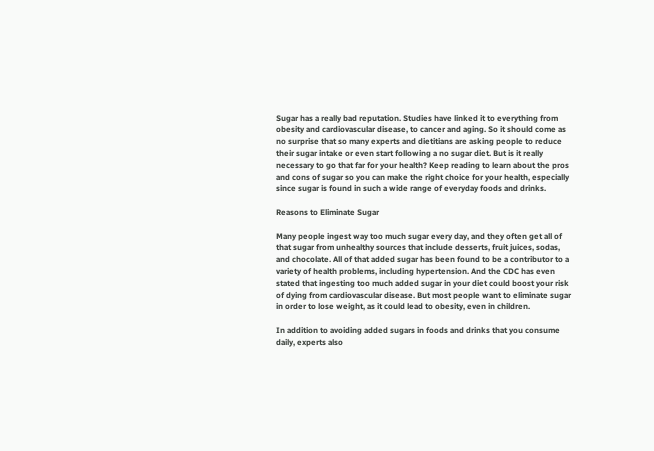Sugar has a really bad reputation. Studies have linked it to everything from obesity and cardiovascular disease, to cancer and aging. So it should come as no surprise that so many experts and dietitians are asking people to reduce their sugar intake or even start following a no sugar diet. But is it really necessary to go that far for your health? Keep reading to learn about the pros and cons of sugar so you can make the right choice for your health, especially since sugar is found in such a wide range of everyday foods and drinks.

Reasons to Eliminate Sugar

Many people ingest way too much sugar every day, and they often get all of that sugar from unhealthy sources that include desserts, fruit juices, sodas, and chocolate. All of that added sugar has been found to be a contributor to a variety of health problems, including hypertension. And the CDC has even stated that ingesting too much added sugar in your diet could boost your risk of dying from cardiovascular disease. But most people want to eliminate sugar in order to lose weight, as it could lead to obesity, even in children.

In addition to avoiding added sugars in foods and drinks that you consume daily, experts also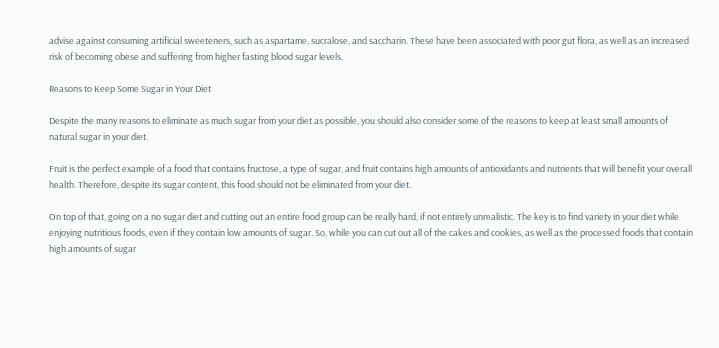advise against consuming artificial sweeteners, such as aspartame, sucralose, and saccharin. These have been associated with poor gut flora, as well as an increased risk of becoming obese and suffering from higher fasting blood sugar levels.

Reasons to Keep Some Sugar in Your Diet

Despite the many reasons to eliminate as much sugar from your diet as possible, you should also consider some of the reasons to keep at least small amounts of natural sugar in your diet.

Fruit is the perfect example of a food that contains fructose, a type of sugar, and fruit contains high amounts of antioxidants and nutrients that will benefit your overall health. Therefore, despite its sugar content, this food should not be eliminated from your diet.

On top of that, going on a no sugar diet and cutting out an entire food group can be really hard, if not entirely unrealistic. The key is to find variety in your diet while enjoying nutritious foods, even if they contain low amounts of sugar. So, while you can cut out all of the cakes and cookies, as well as the processed foods that contain high amounts of sugar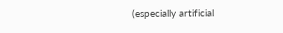(especially artificial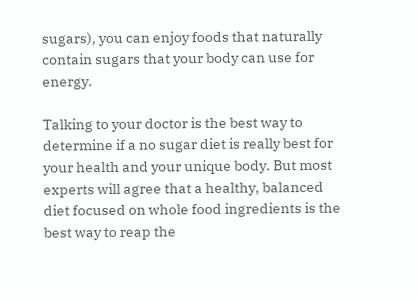sugars), you can enjoy foods that naturally contain sugars that your body can use for energy.

Talking to your doctor is the best way to determine if a no sugar diet is really best for your health and your unique body. But most experts will agree that a healthy, balanced diet focused on whole food ingredients is the best way to reap the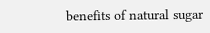benefits of natural sugar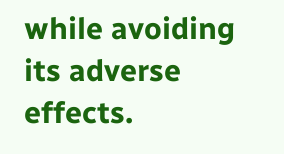while avoiding its adverse effects.